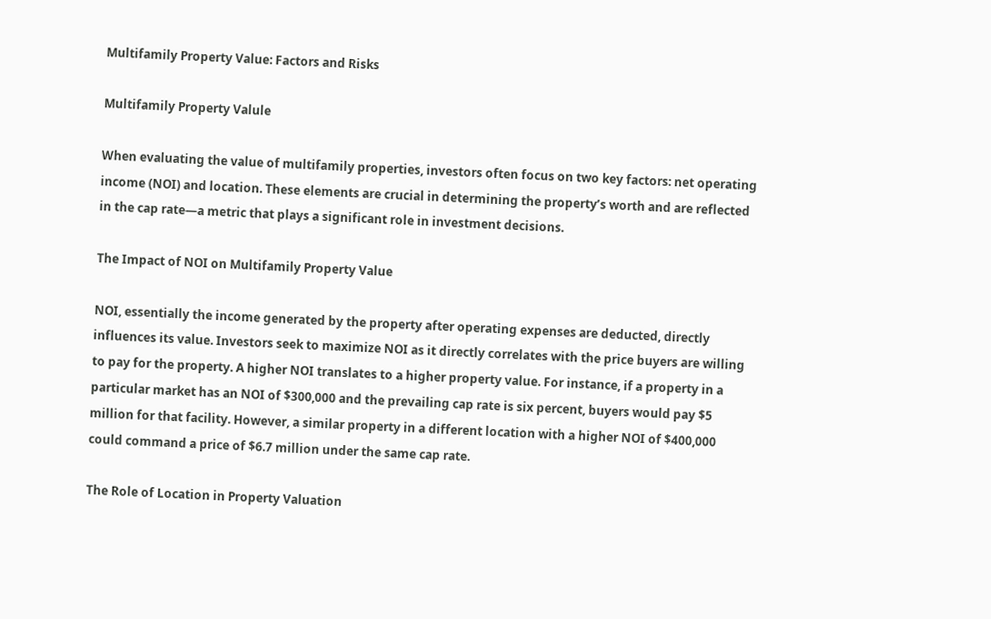Multifamily Property Value: Factors and Risks

Multifamily Property Valule

When evaluating the value of multifamily properties, investors often focus on two key factors: net operating income (NOI) and location. These elements are crucial in determining the property’s worth and are reflected in the cap rate—a metric that plays a significant role in investment decisions.

The Impact of NOI on Multifamily Property Value

NOI, essentially the income generated by the property after operating expenses are deducted, directly influences its value. Investors seek to maximize NOI as it directly correlates with the price buyers are willing to pay for the property. A higher NOI translates to a higher property value. For instance, if a property in a particular market has an NOI of $300,000 and the prevailing cap rate is six percent, buyers would pay $5 million for that facility. However, a similar property in a different location with a higher NOI of $400,000 could command a price of $6.7 million under the same cap rate.

The Role of Location in Property Valuation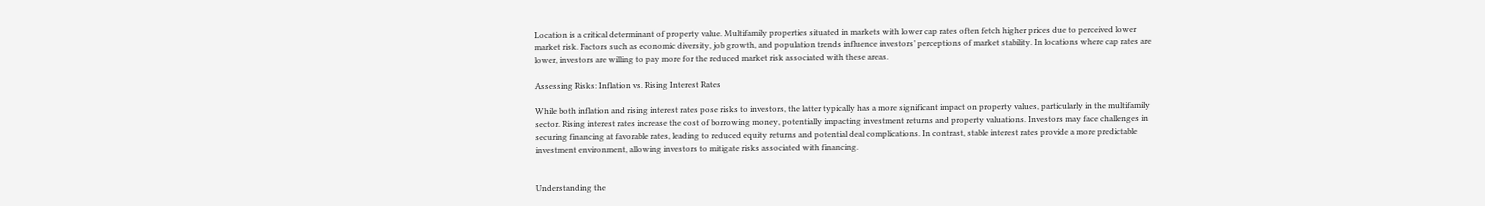Location is a critical determinant of property value. Multifamily properties situated in markets with lower cap rates often fetch higher prices due to perceived lower market risk. Factors such as economic diversity, job growth, and population trends influence investors’ perceptions of market stability. In locations where cap rates are lower, investors are willing to pay more for the reduced market risk associated with these areas.

Assessing Risks: Inflation vs. Rising Interest Rates

While both inflation and rising interest rates pose risks to investors, the latter typically has a more significant impact on property values, particularly in the multifamily sector. Rising interest rates increase the cost of borrowing money, potentially impacting investment returns and property valuations. Investors may face challenges in securing financing at favorable rates, leading to reduced equity returns and potential deal complications. In contrast, stable interest rates provide a more predictable investment environment, allowing investors to mitigate risks associated with financing.


Understanding the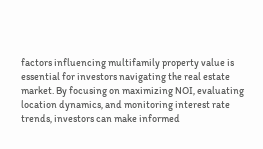factors influencing multifamily property value is essential for investors navigating the real estate market. By focusing on maximizing NOI, evaluating location dynamics, and monitoring interest rate trends, investors can make informed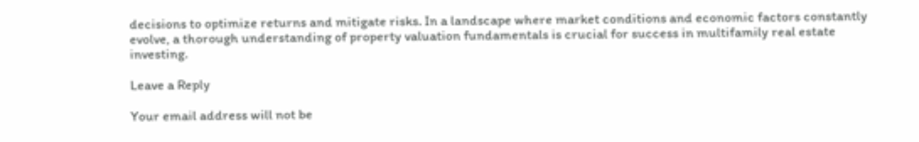decisions to optimize returns and mitigate risks. In a landscape where market conditions and economic factors constantly evolve, a thorough understanding of property valuation fundamentals is crucial for success in multifamily real estate investing.

Leave a Reply

Your email address will not be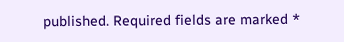published. Required fields are marked *